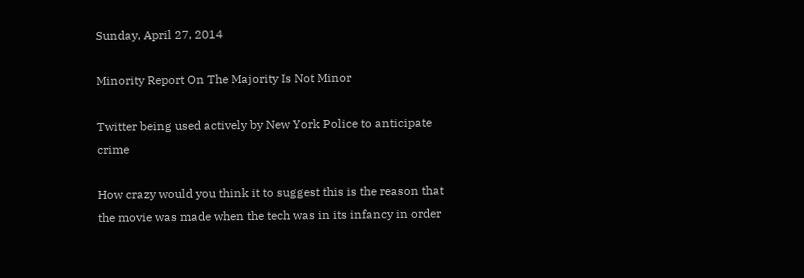Sunday, April 27, 2014

Minority Report On The Majority Is Not Minor

Twitter being used actively by New York Police to anticipate crime

How crazy would you think it to suggest this is the reason that the movie was made when the tech was in its infancy in order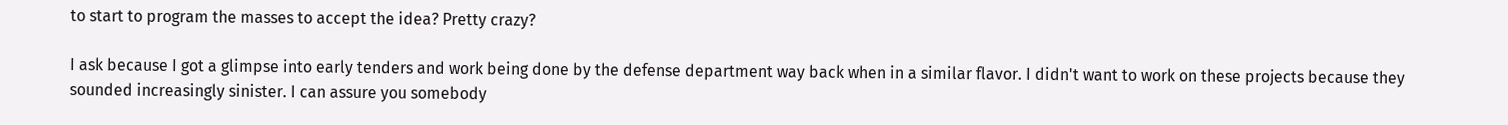to start to program the masses to accept the idea? Pretty crazy?

I ask because I got a glimpse into early tenders and work being done by the defense department way back when in a similar flavor. I didn't want to work on these projects because they sounded increasingly sinister. I can assure you somebody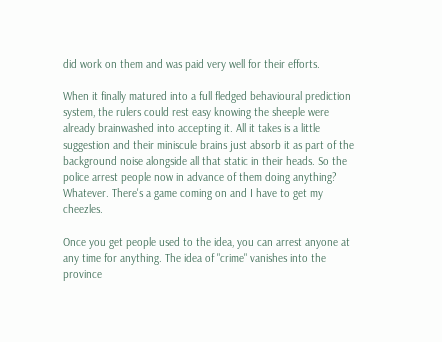did work on them and was paid very well for their efforts.

When it finally matured into a full fledged behavioural prediction system, the rulers could rest easy knowing the sheeple were already brainwashed into accepting it. All it takes is a little suggestion and their miniscule brains just absorb it as part of the background noise alongside all that static in their heads. So the police arrest people now in advance of them doing anything? Whatever. There's a game coming on and I have to get my cheezles.

Once you get people used to the idea, you can arrest anyone at any time for anything. The idea of "crime" vanishes into the province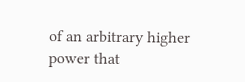of an arbitrary higher power that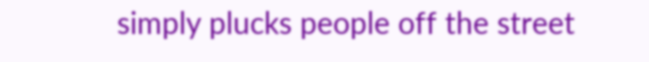simply plucks people off the street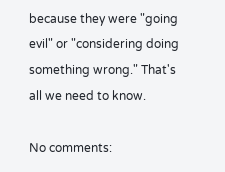because they were "going evil" or "considering doing something wrong." That's all we need to know.

No comments: